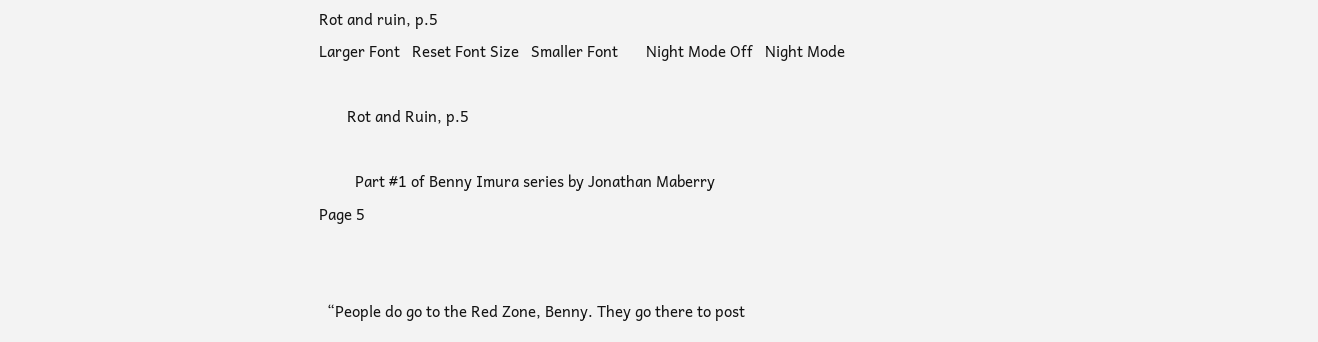Rot and ruin, p.5
Larger Font   Reset Font Size   Smaller Font       Night Mode Off   Night Mode

       Rot and Ruin, p.5

         Part #1 of Benny Imura series by Jonathan Maberry
Page 5


  “People do go to the Red Zone, Benny. They go there to post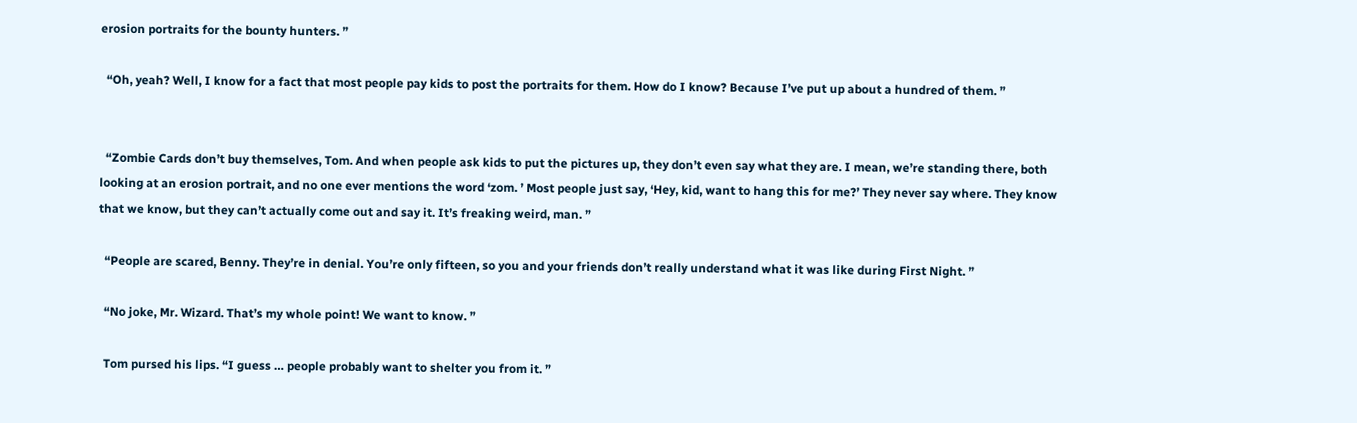erosion portraits for the bounty hunters. ”

  “Oh, yeah? Well, I know for a fact that most people pay kids to post the portraits for them. How do I know? Because I’ve put up about a hundred of them. ”


  “Zombie Cards don’t buy themselves, Tom. And when people ask kids to put the pictures up, they don’t even say what they are. I mean, we’re standing there, both looking at an erosion portrait, and no one ever mentions the word ‘zom. ’ Most people just say, ‘Hey, kid, want to hang this for me?’ They never say where. They know that we know, but they can’t actually come out and say it. It’s freaking weird, man. ”

  “People are scared, Benny. They’re in denial. You’re only fifteen, so you and your friends don’t really understand what it was like during First Night. ”

  “No joke, Mr. Wizard. That’s my whole point! We want to know. ”

  Tom pursed his lips. “I guess … people probably want to shelter you from it. ”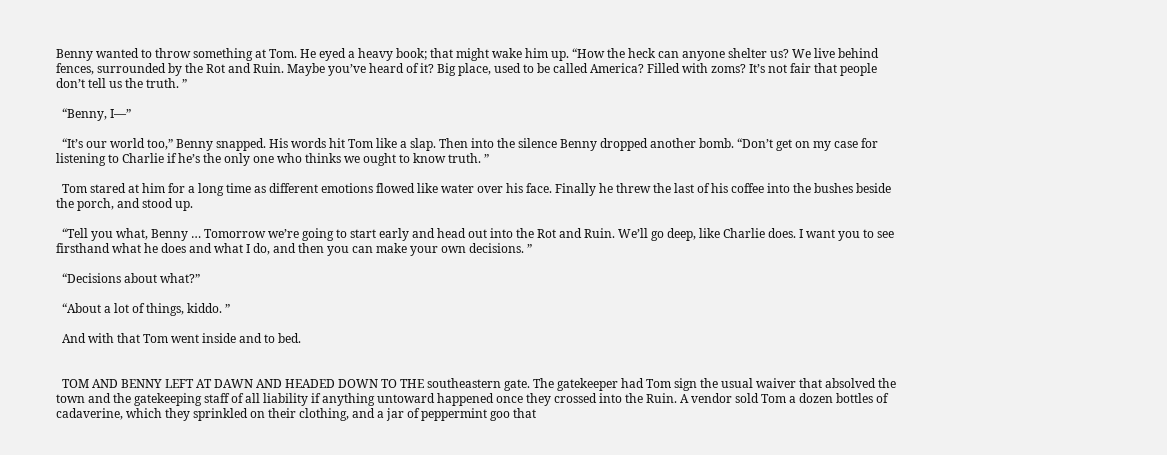Benny wanted to throw something at Tom. He eyed a heavy book; that might wake him up. “How the heck can anyone shelter us? We live behind fences, surrounded by the Rot and Ruin. Maybe you’ve heard of it? Big place, used to be called America? Filled with zoms? It’s not fair that people don’t tell us the truth. ”

  “Benny, I—”

  “It’s our world too,” Benny snapped. His words hit Tom like a slap. Then into the silence Benny dropped another bomb. “Don’t get on my case for listening to Charlie if he’s the only one who thinks we ought to know truth. ”

  Tom stared at him for a long time as different emotions flowed like water over his face. Finally he threw the last of his coffee into the bushes beside the porch, and stood up.

  “Tell you what, Benny … Tomorrow we’re going to start early and head out into the Rot and Ruin. We’ll go deep, like Charlie does. I want you to see firsthand what he does and what I do, and then you can make your own decisions. ”

  “Decisions about what?”

  “About a lot of things, kiddo. ”

  And with that Tom went inside and to bed.


  TOM AND BENNY LEFT AT DAWN AND HEADED DOWN TO THE southeastern gate. The gatekeeper had Tom sign the usual waiver that absolved the town and the gatekeeping staff of all liability if anything untoward happened once they crossed into the Ruin. A vendor sold Tom a dozen bottles of cadaverine, which they sprinkled on their clothing, and a jar of peppermint goo that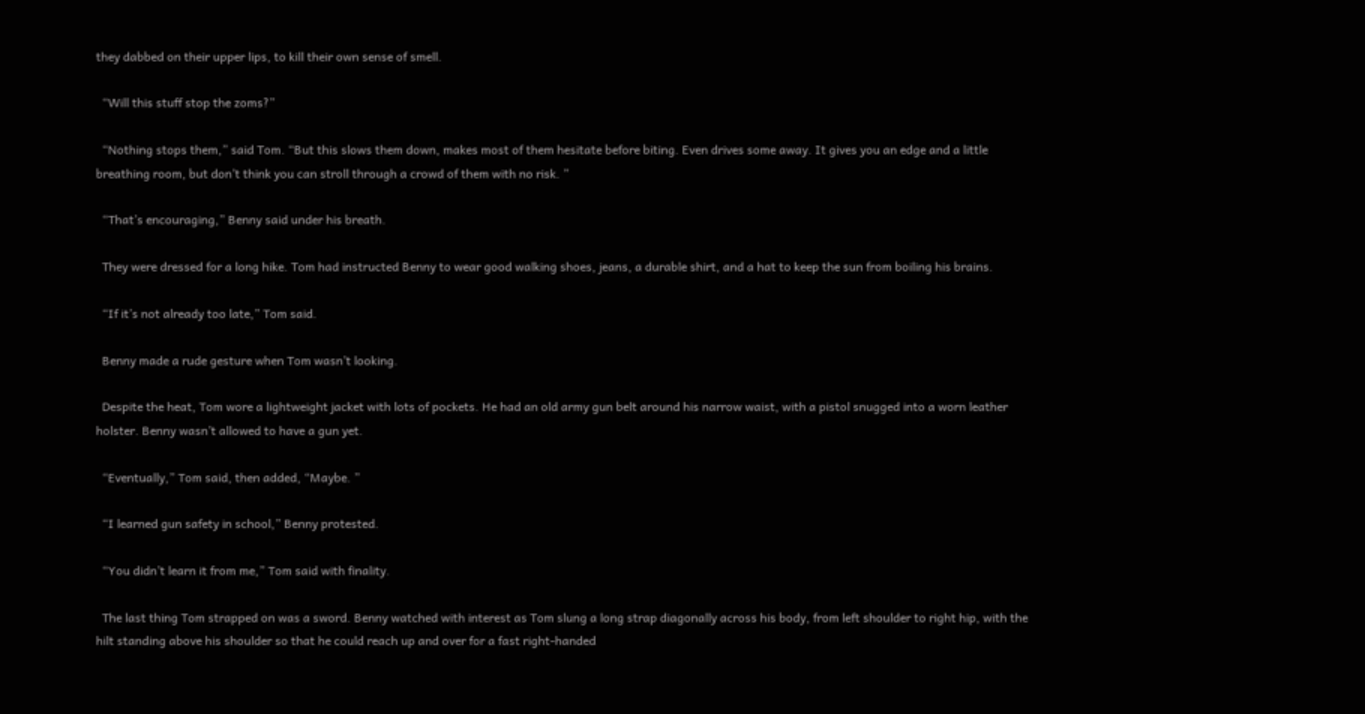they dabbed on their upper lips, to kill their own sense of smell.

  “Will this stuff stop the zoms?”

  “Nothing stops them,” said Tom. “But this slows them down, makes most of them hesitate before biting. Even drives some away. It gives you an edge and a little breathing room, but don’t think you can stroll through a crowd of them with no risk. ”

  “That’s encouraging,” Benny said under his breath.

  They were dressed for a long hike. Tom had instructed Benny to wear good walking shoes, jeans, a durable shirt, and a hat to keep the sun from boiling his brains.

  “If it’s not already too late,” Tom said.

  Benny made a rude gesture when Tom wasn’t looking.

  Despite the heat, Tom wore a lightweight jacket with lots of pockets. He had an old army gun belt around his narrow waist, with a pistol snugged into a worn leather holster. Benny wasn’t allowed to have a gun yet.

  “Eventually,” Tom said, then added, “Maybe. ”

  “I learned gun safety in school,” Benny protested.

  “You didn’t learn it from me,” Tom said with finality.

  The last thing Tom strapped on was a sword. Benny watched with interest as Tom slung a long strap diagonally across his body, from left shoulder to right hip, with the hilt standing above his shoulder so that he could reach up and over for a fast right-handed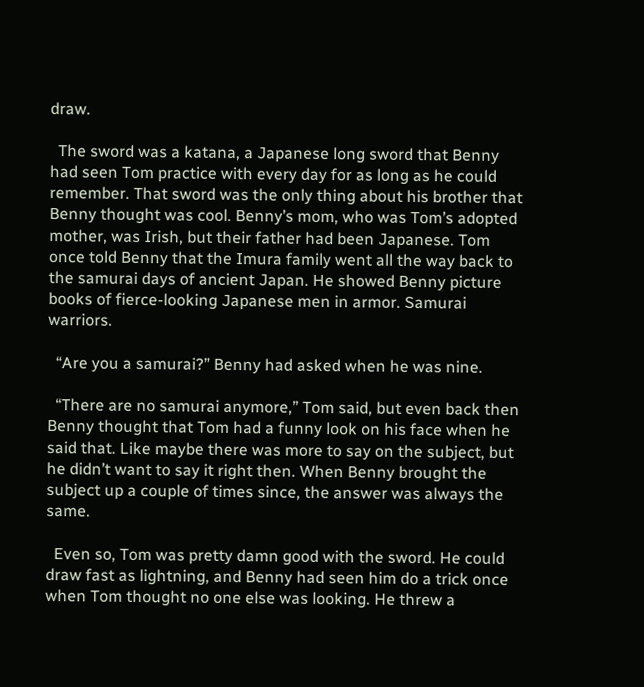draw.

  The sword was a katana, a Japanese long sword that Benny had seen Tom practice with every day for as long as he could remember. That sword was the only thing about his brother that Benny thought was cool. Benny’s mom, who was Tom’s adopted mother, was Irish, but their father had been Japanese. Tom once told Benny that the Imura family went all the way back to the samurai days of ancient Japan. He showed Benny picture books of fierce-looking Japanese men in armor. Samurai warriors.

  “Are you a samurai?” Benny had asked when he was nine.

  “There are no samurai anymore,” Tom said, but even back then Benny thought that Tom had a funny look on his face when he said that. Like maybe there was more to say on the subject, but he didn’t want to say it right then. When Benny brought the subject up a couple of times since, the answer was always the same.

  Even so, Tom was pretty damn good with the sword. He could draw fast as lightning, and Benny had seen him do a trick once when Tom thought no one else was looking. He threw a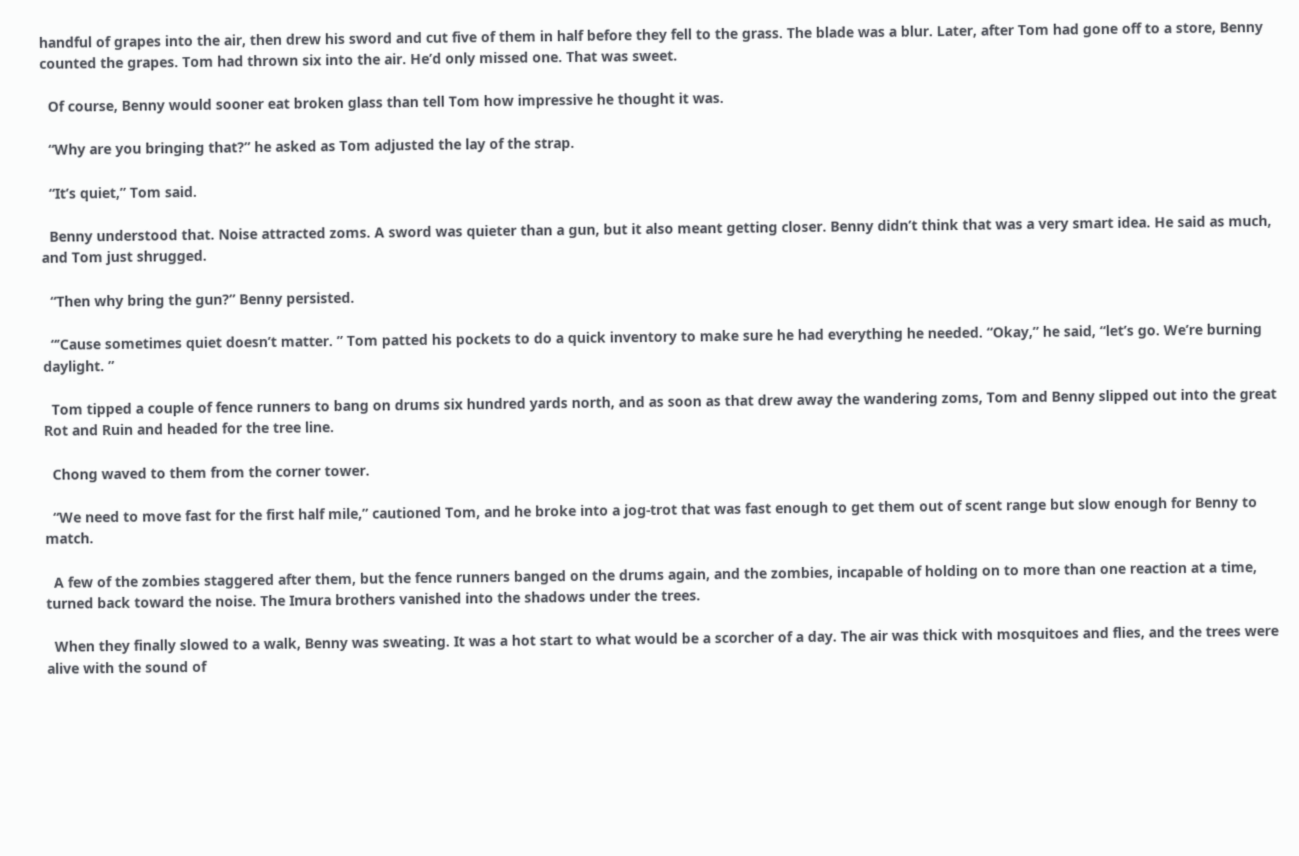handful of grapes into the air, then drew his sword and cut five of them in half before they fell to the grass. The blade was a blur. Later, after Tom had gone off to a store, Benny counted the grapes. Tom had thrown six into the air. He’d only missed one. That was sweet.

  Of course, Benny would sooner eat broken glass than tell Tom how impressive he thought it was.

  “Why are you bringing that?” he asked as Tom adjusted the lay of the strap.

  “It’s quiet,” Tom said.

  Benny understood that. Noise attracted zoms. A sword was quieter than a gun, but it also meant getting closer. Benny didn’t think that was a very smart idea. He said as much, and Tom just shrugged.

  “Then why bring the gun?” Benny persisted.

  “’Cause sometimes quiet doesn’t matter. ” Tom patted his pockets to do a quick inventory to make sure he had everything he needed. “Okay,” he said, “let’s go. We’re burning daylight. ”

  Tom tipped a couple of fence runners to bang on drums six hundred yards north, and as soon as that drew away the wandering zoms, Tom and Benny slipped out into the great Rot and Ruin and headed for the tree line.

  Chong waved to them from the corner tower.

  “We need to move fast for the first half mile,” cautioned Tom, and he broke into a jog-trot that was fast enough to get them out of scent range but slow enough for Benny to match.

  A few of the zombies staggered after them, but the fence runners banged on the drums again, and the zombies, incapable of holding on to more than one reaction at a time, turned back toward the noise. The Imura brothers vanished into the shadows under the trees.

  When they finally slowed to a walk, Benny was sweating. It was a hot start to what would be a scorcher of a day. The air was thick with mosquitoes and flies, and the trees were alive with the sound of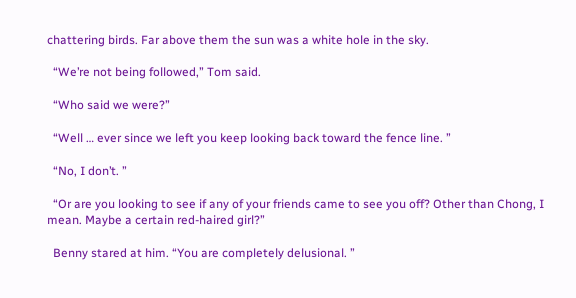chattering birds. Far above them the sun was a white hole in the sky.

  “We’re not being followed,” Tom said.

  “Who said we were?”

  “Well … ever since we left you keep looking back toward the fence line. ”

  “No, I don’t. ”

  “Or are you looking to see if any of your friends came to see you off? Other than Chong, I mean. Maybe a certain red-haired girl?”

  Benny stared at him. “You are completely delusional. ”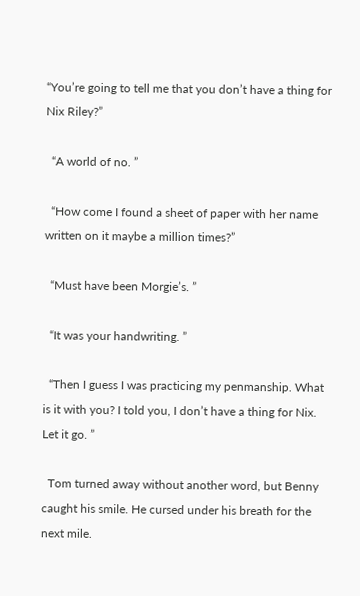“You’re going to tell me that you don’t have a thing for Nix Riley?”

  “A world of no. ”

  “How come I found a sheet of paper with her name written on it maybe a million times?”

  “Must have been Morgie’s. ”

  “It was your handwriting. ”

  “Then I guess I was practicing my penmanship. What is it with you? I told you, I don’t have a thing for Nix. Let it go. ”

  Tom turned away without another word, but Benny caught his smile. He cursed under his breath for the next mile.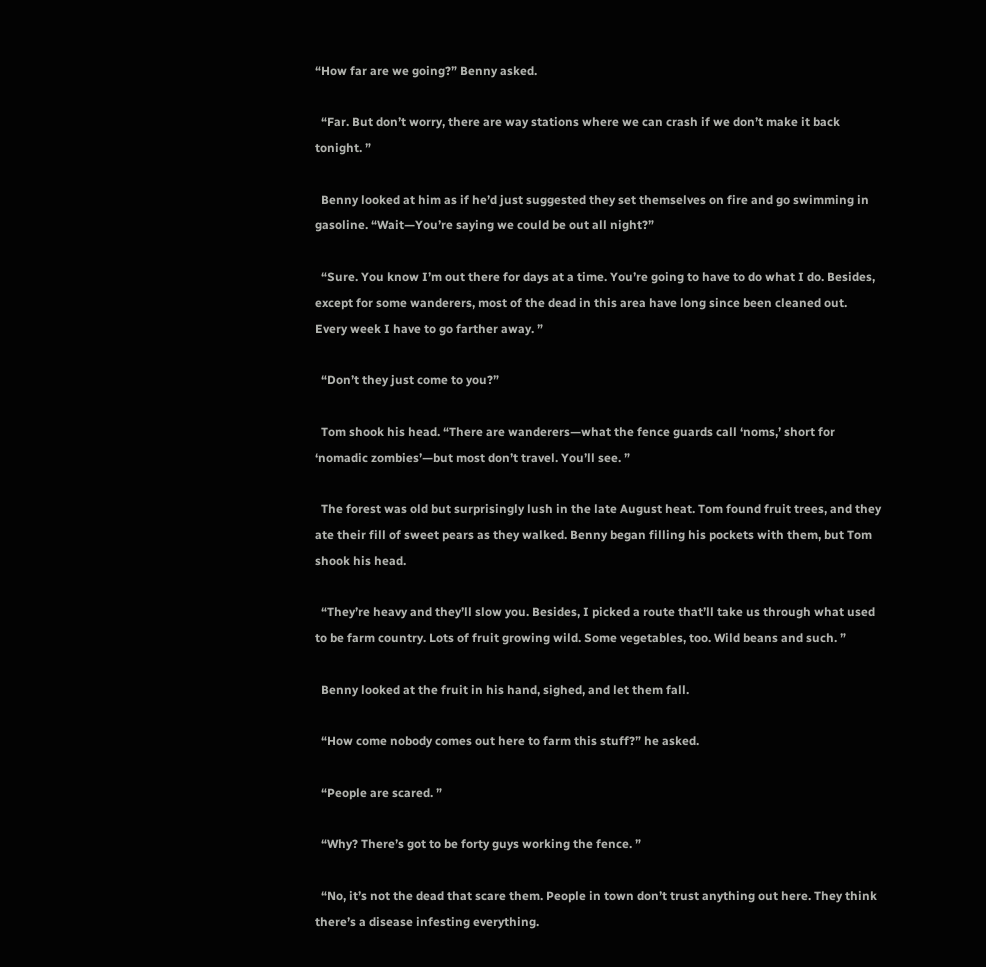“How far are we going?” Benny asked.

  “Far. But don’t worry, there are way stations where we can crash if we don’t make it back
tonight. ”

  Benny looked at him as if he’d just suggested they set themselves on fire and go swimming in gasoline. “Wait—You’re saying we could be out all night?”

  “Sure. You know I’m out there for days at a time. You’re going to have to do what I do. Besides, except for some wanderers, most of the dead in this area have long since been cleaned out. Every week I have to go farther away. ”

  “Don’t they just come to you?”

  Tom shook his head. “There are wanderers—what the fence guards call ‘noms,’ short for ‘nomadic zombies’—but most don’t travel. You’ll see. ”

  The forest was old but surprisingly lush in the late August heat. Tom found fruit trees, and they ate their fill of sweet pears as they walked. Benny began filling his pockets with them, but Tom shook his head.

  “They’re heavy and they’ll slow you. Besides, I picked a route that’ll take us through what used to be farm country. Lots of fruit growing wild. Some vegetables, too. Wild beans and such. ”

  Benny looked at the fruit in his hand, sighed, and let them fall.

  “How come nobody comes out here to farm this stuff?” he asked.

  “People are scared. ”

  “Why? There’s got to be forty guys working the fence. ”

  “No, it’s not the dead that scare them. People in town don’t trust anything out here. They think there’s a disease infesting everything.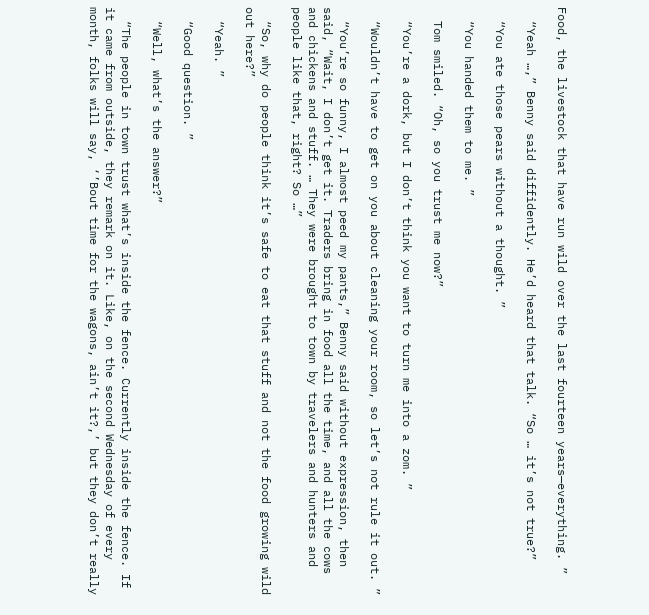Food, the livestock that have run wild over the last fourteen years—everything. ”

  “Yeah …,” Benny said diffidently. He’d heard that talk. “So … it’s not true?”

  “You ate those pears without a thought. ”

  “You handed them to me. ”

  Tom smiled. “Oh, so you trust me now?”

  “You’re a dork, but I don’t think you want to turn me into a zom. ”

  “Wouldn’t have to get on you about cleaning your room, so let’s not rule it out. ”

  “You’re so funny, I almost peed my pants,” Benny said without expression, then said, “Wait, I don’t get it. Traders bring in food all the time, and all the cows and chickens and stuff. … They were brought to town by travelers and hunters and people like that, right? So …”

  “So, why do people think it’s safe to eat that stuff and not the food growing wild out here?”

  “Yeah. ”

  “Good question. ”

  “Well, what’s the answer?”

  “The people in town trust what’s inside the fence. Currently inside the fence. If it came from outside, they remark on it. Like, on the second Wednesday of every month, folks will say, ‘’Bout time for the wagons, ain’t it?,’ but they don’t really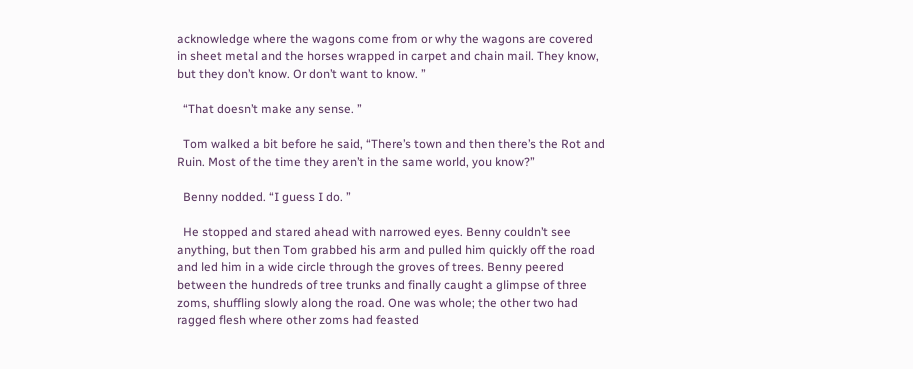acknowledge where the wagons come from or why the wagons are covered in sheet metal and the horses wrapped in carpet and chain mail. They know, but they don’t know. Or don’t want to know. ”

  “That doesn’t make any sense. ”

  Tom walked a bit before he said, “There’s town and then there’s the Rot and Ruin. Most of the time they aren’t in the same world, you know?”

  Benny nodded. “I guess I do. ”

  He stopped and stared ahead with narrowed eyes. Benny couldn’t see anything, but then Tom grabbed his arm and pulled him quickly off the road and led him in a wide circle through the groves of trees. Benny peered between the hundreds of tree trunks and finally caught a glimpse of three zoms, shuffling slowly along the road. One was whole; the other two had ragged flesh where other zoms had feasted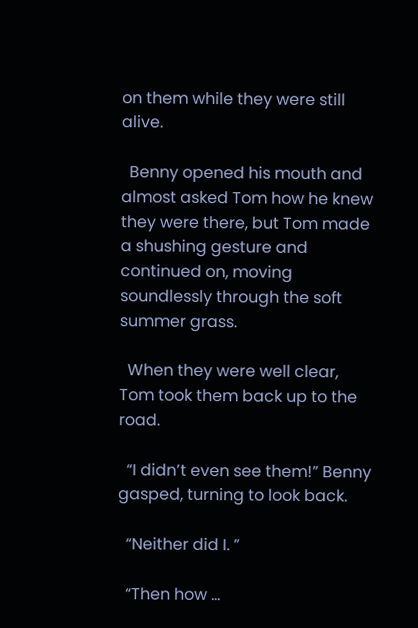on them while they were still alive.

  Benny opened his mouth and almost asked Tom how he knew they were there, but Tom made a shushing gesture and continued on, moving soundlessly through the soft summer grass.

  When they were well clear, Tom took them back up to the road.

  “I didn’t even see them!” Benny gasped, turning to look back.

  “Neither did I. ”

  “Then how …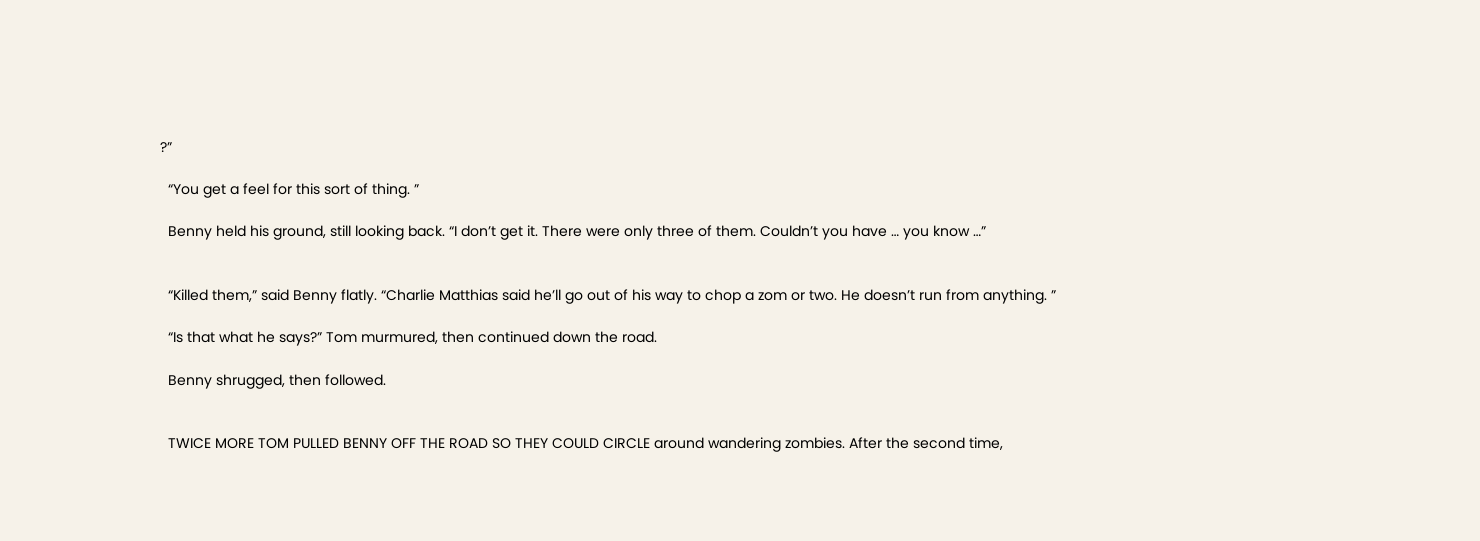?”

  “You get a feel for this sort of thing. ”

  Benny held his ground, still looking back. “I don’t get it. There were only three of them. Couldn’t you have … you know …”


  “Killed them,” said Benny flatly. “Charlie Matthias said he’ll go out of his way to chop a zom or two. He doesn’t run from anything. ”

  “Is that what he says?” Tom murmured, then continued down the road.

  Benny shrugged, then followed.


  TWICE MORE TOM PULLED BENNY OFF THE ROAD SO THEY COULD CIRCLE around wandering zombies. After the second time,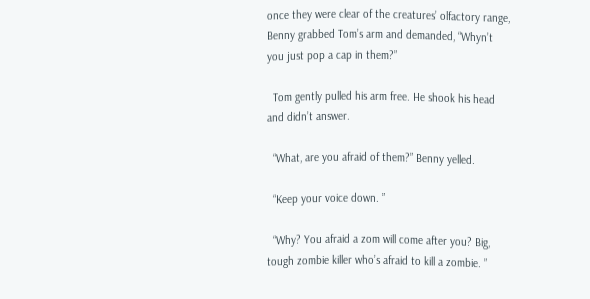once they were clear of the creatures’ olfactory range, Benny grabbed Tom’s arm and demanded, “Whyn’t you just pop a cap in them?”

  Tom gently pulled his arm free. He shook his head and didn’t answer.

  “What, are you afraid of them?” Benny yelled.

  “Keep your voice down. ”

  “Why? You afraid a zom will come after you? Big, tough zombie killer who’s afraid to kill a zombie. ”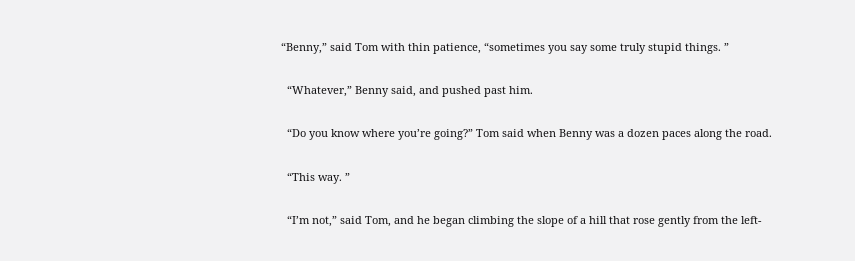“Benny,” said Tom with thin patience, “sometimes you say some truly stupid things. ”

  “Whatever,” Benny said, and pushed past him.

  “Do you know where you’re going?” Tom said when Benny was a dozen paces along the road.

  “This way. ”

  “I’m not,” said Tom, and he began climbing the slope of a hill that rose gently from the left-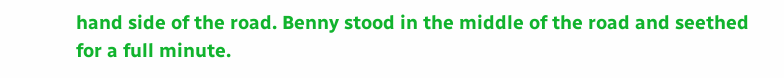hand side of the road. Benny stood in the middle of the road and seethed for a full minute.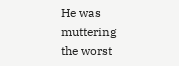He was muttering the worst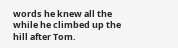words he knew all the while he climbed up the hill after Tom.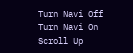Turn Navi Off
Turn Navi On
Scroll Up